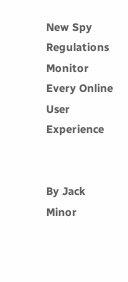New Spy Regulations Monitor Every Online User Experience


By Jack Minor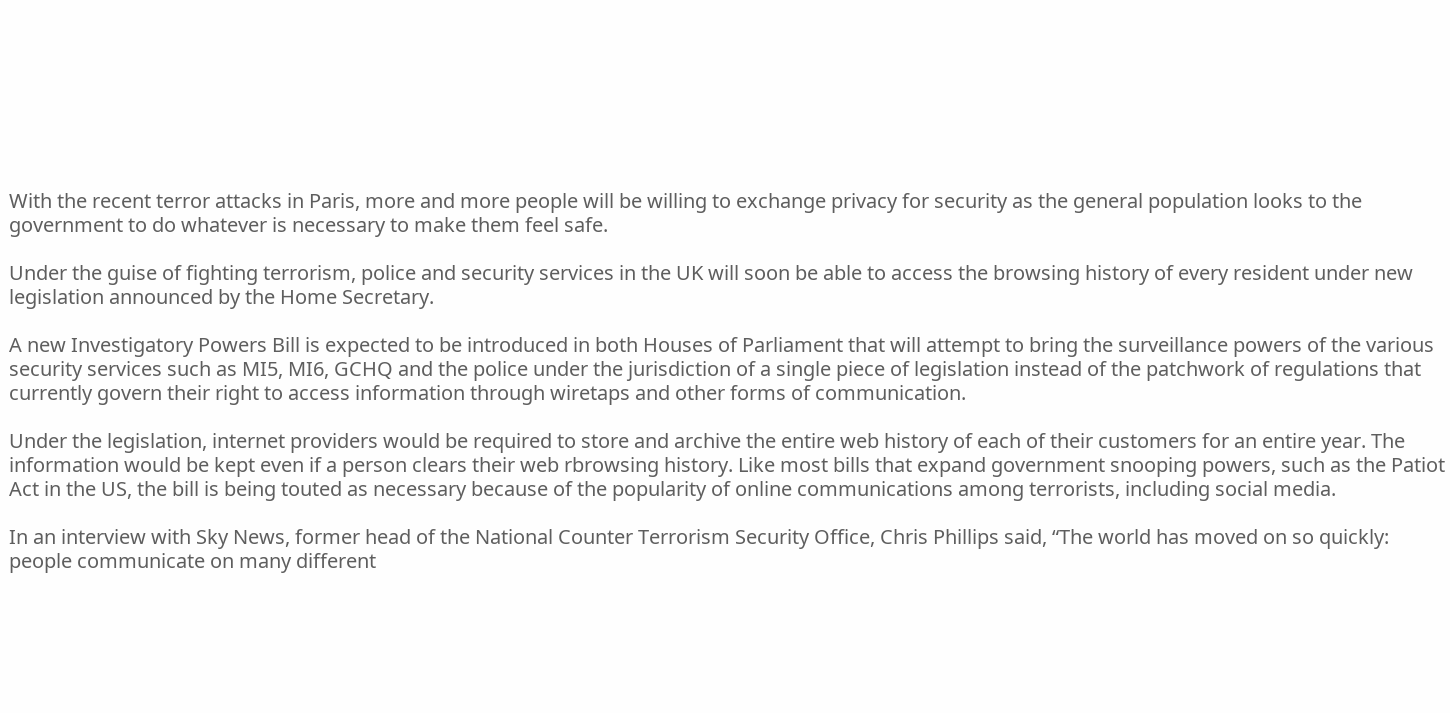With the recent terror attacks in Paris, more and more people will be willing to exchange privacy for security as the general population looks to the government to do whatever is necessary to make them feel safe.

Under the guise of fighting terrorism, police and security services in the UK will soon be able to access the browsing history of every resident under new legislation announced by the Home Secretary.

A new Investigatory Powers Bill is expected to be introduced in both Houses of Parliament that will attempt to bring the surveillance powers of the various security services such as MI5, MI6, GCHQ and the police under the jurisdiction of a single piece of legislation instead of the patchwork of regulations that currently govern their right to access information through wiretaps and other forms of communication.

Under the legislation, internet providers would be required to store and archive the entire web history of each of their customers for an entire year. The information would be kept even if a person clears their web rbrowsing history. Like most bills that expand government snooping powers, such as the Patiot Act in the US, the bill is being touted as necessary because of the popularity of online communications among terrorists, including social media.

In an interview with Sky News, former head of the National Counter Terrorism Security Office, Chris Phillips said, “The world has moved on so quickly: people communicate on many different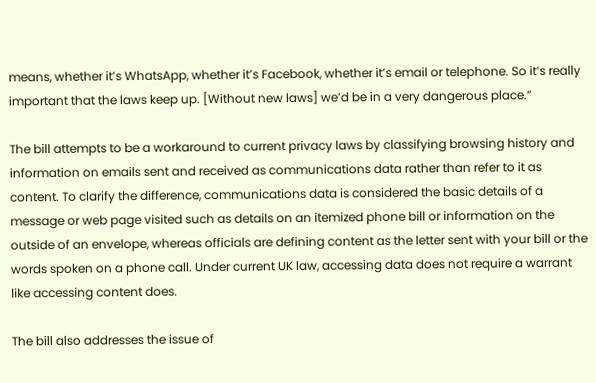means, whether it’s WhatsApp, whether it’s Facebook, whether it’s email or telephone. So it’s really important that the laws keep up. [Without new laws] we’d be in a very dangerous place.”

The bill attempts to be a workaround to current privacy laws by classifying browsing history and information on emails sent and received as communications data rather than refer to it as content. To clarify the difference, communications data is considered the basic details of a message or web page visited such as details on an itemized phone bill or information on the outside of an envelope, whereas officials are defining content as the letter sent with your bill or the words spoken on a phone call. Under current UK law, accessing data does not require a warrant like accessing content does.

The bill also addresses the issue of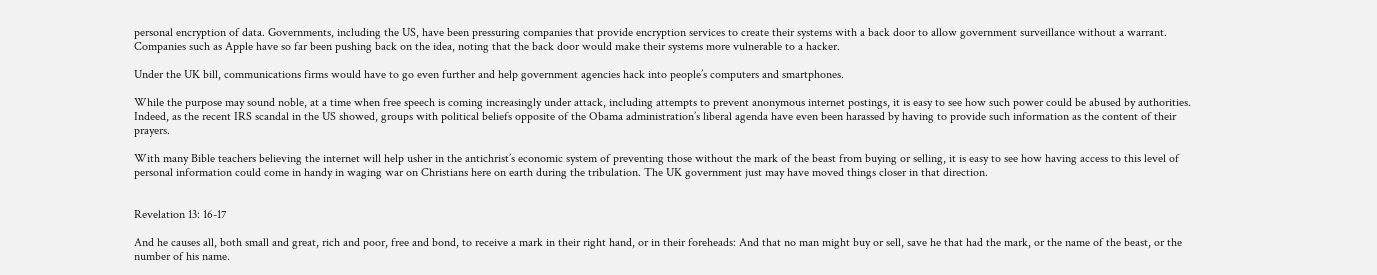personal encryption of data. Governments, including the US, have been pressuring companies that provide encryption services to create their systems with a back door to allow government surveillance without a warrant. Companies such as Apple have so far been pushing back on the idea, noting that the back door would make their systems more vulnerable to a hacker.

Under the UK bill, communications firms would have to go even further and help government agencies hack into people’s computers and smartphones.

While the purpose may sound noble, at a time when free speech is coming increasingly under attack, including attempts to prevent anonymous internet postings, it is easy to see how such power could be abused by authorities. Indeed, as the recent IRS scandal in the US showed, groups with political beliefs opposite of the Obama administration’s liberal agenda have even been harassed by having to provide such information as the content of their prayers.

With many Bible teachers believing the internet will help usher in the antichrist’s economic system of preventing those without the mark of the beast from buying or selling, it is easy to see how having access to this level of personal information could come in handy in waging war on Christians here on earth during the tribulation. The UK government just may have moved things closer in that direction.


Revelation 13: 16-17

And he causes all, both small and great, rich and poor, free and bond, to receive a mark in their right hand, or in their foreheads: And that no man might buy or sell, save he that had the mark, or the name of the beast, or the number of his name.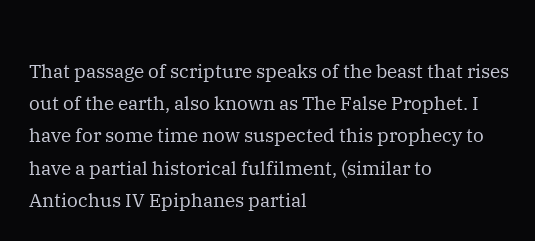That passage of scripture speaks of the beast that rises out of the earth, also known as The False Prophet. I have for some time now suspected this prophecy to have a partial historical fulfilment, (similar to Antiochus IV Epiphanes partial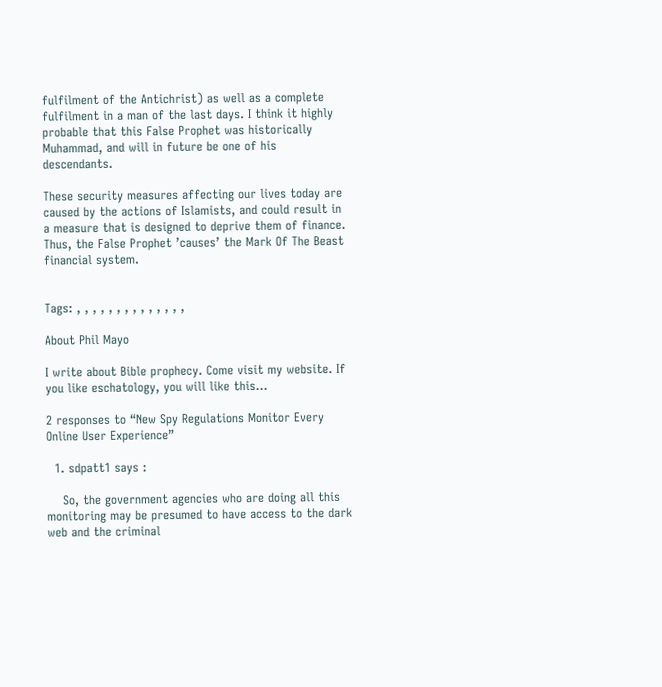fulfilment of the Antichrist) as well as a complete fulfilment in a man of the last days. I think it highly probable that this False Prophet was historically Muhammad, and will in future be one of his descendants.

These security measures affecting our lives today are caused by the actions of Islamists, and could result in a measure that is designed to deprive them of finance. Thus, the False Prophet ’causes’ the Mark Of The Beast financial system.


Tags: , , , , , , , , , , , , , ,

About Phil Mayo

I write about Bible prophecy. Come visit my website. If you like eschatology, you will like this...

2 responses to “New Spy Regulations Monitor Every Online User Experience”

  1. sdpatt1 says :

    So, the government agencies who are doing all this monitoring may be presumed to have access to the dark web and the criminal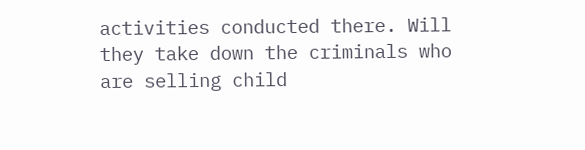activities conducted there. Will they take down the criminals who are selling child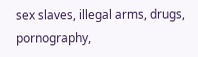sex slaves, illegal arms, drugs, pornography,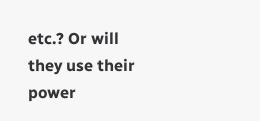etc.? Or will they use their power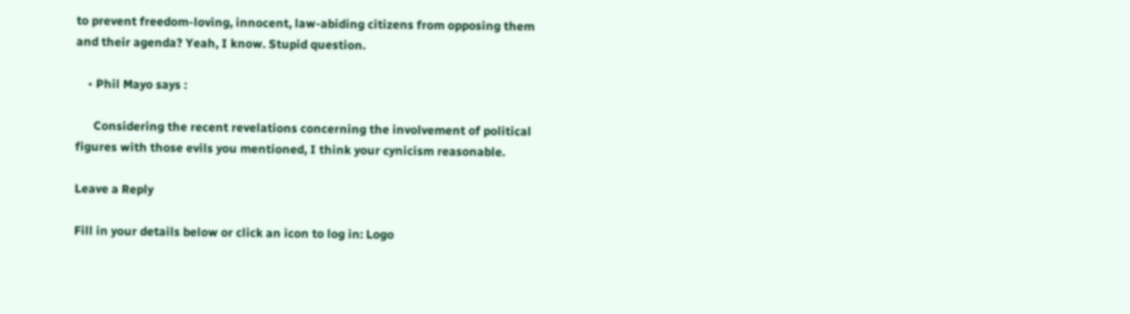to prevent freedom-loving, innocent, law-abiding citizens from opposing them and their agenda? Yeah, I know. Stupid question.

    • Phil Mayo says :

      Considering the recent revelations concerning the involvement of political figures with those evils you mentioned, I think your cynicism reasonable.

Leave a Reply

Fill in your details below or click an icon to log in: Logo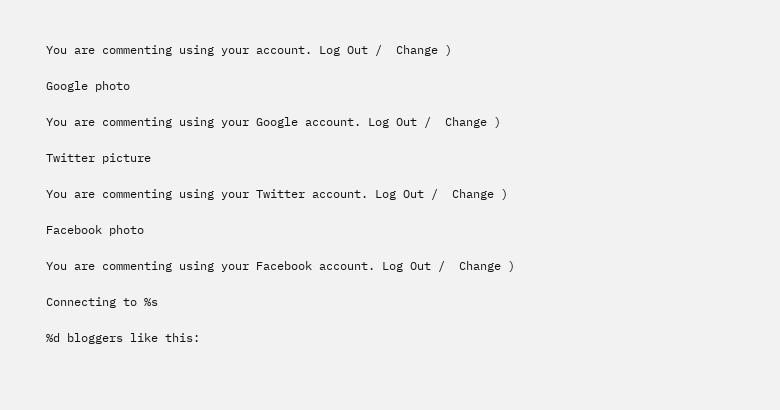You are commenting using your account. Log Out /  Change )

Google photo

You are commenting using your Google account. Log Out /  Change )

Twitter picture

You are commenting using your Twitter account. Log Out /  Change )

Facebook photo

You are commenting using your Facebook account. Log Out /  Change )

Connecting to %s

%d bloggers like this: